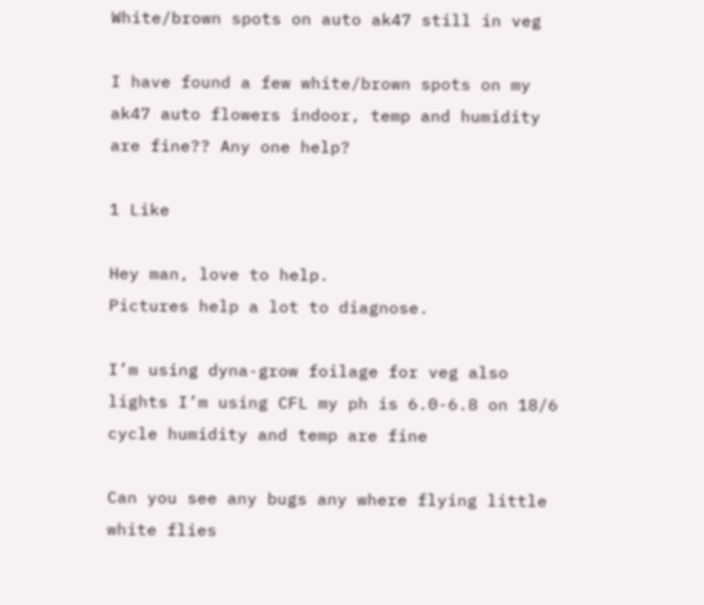White/brown spots on auto ak47 still in veg

I have found a few white/brown spots on my ak47 auto flowers indoor, temp and humidity are fine?? Any one help?

1 Like

Hey man, love to help.
Pictures help a lot to diagnose.

I’m using dyna-grow foilage for veg also lights I’m using CFL my ph is 6.0-6.8 on 18/6 cycle humidity and temp are fine

Can you see any bugs any where flying little white flies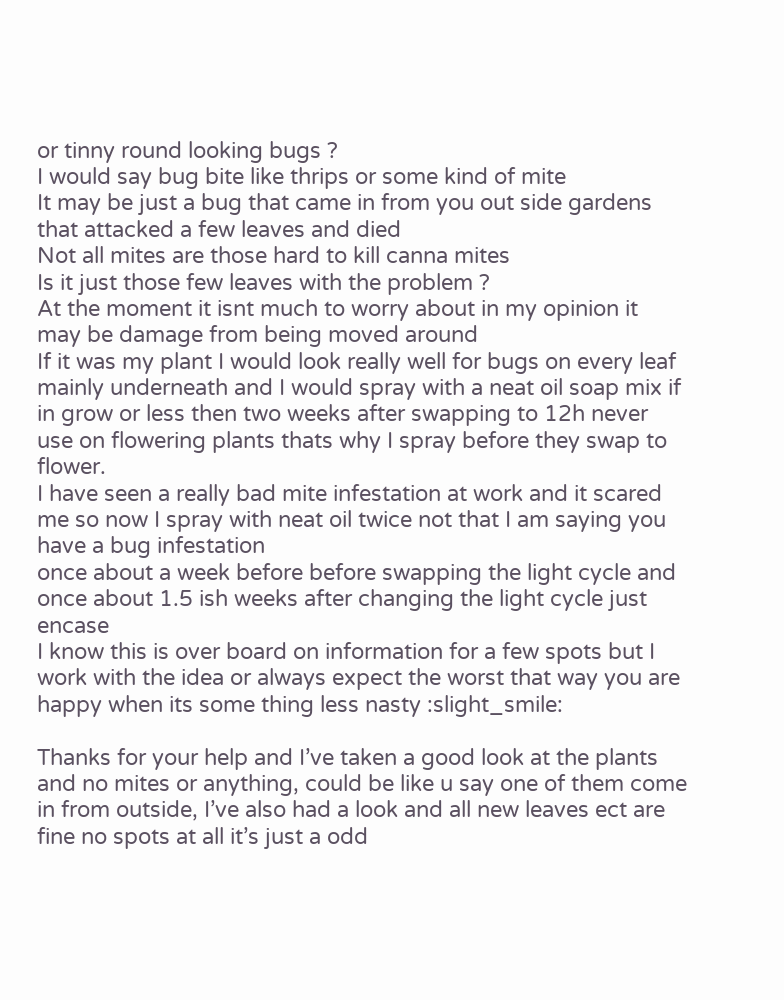or tinny round looking bugs ?
I would say bug bite like thrips or some kind of mite
It may be just a bug that came in from you out side gardens that attacked a few leaves and died
Not all mites are those hard to kill canna mites
Is it just those few leaves with the problem ?
At the moment it isnt much to worry about in my opinion it may be damage from being moved around
If it was my plant I would look really well for bugs on every leaf mainly underneath and I would spray with a neat oil soap mix if in grow or less then two weeks after swapping to 12h never use on flowering plants thats why I spray before they swap to flower.
I have seen a really bad mite infestation at work and it scared me so now I spray with neat oil twice not that I am saying you have a bug infestation
once about a week before before swapping the light cycle and once about 1.5 ish weeks after changing the light cycle just encase
I know this is over board on information for a few spots but I work with the idea or always expect the worst that way you are happy when its some thing less nasty :slight_smile:

Thanks for your help and I’ve taken a good look at the plants and no mites or anything, could be like u say one of them come in from outside, I’ve also had a look and all new leaves ect are fine no spots at all it’s just a odd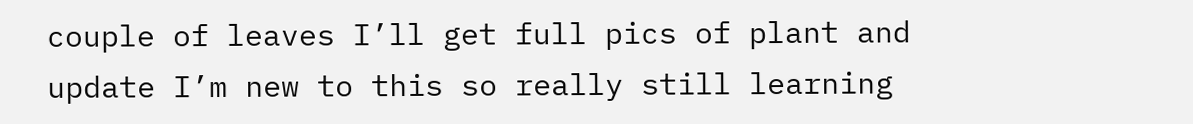couple of leaves I’ll get full pics of plant and update I’m new to this so really still learning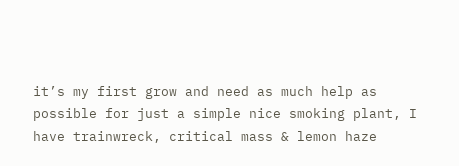it’s my first grow and need as much help as possible for just a simple nice smoking plant, I have trainwreck, critical mass & lemon haze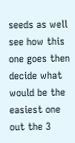seeds as well see how this one goes then decide what would be the easiest one out the 3